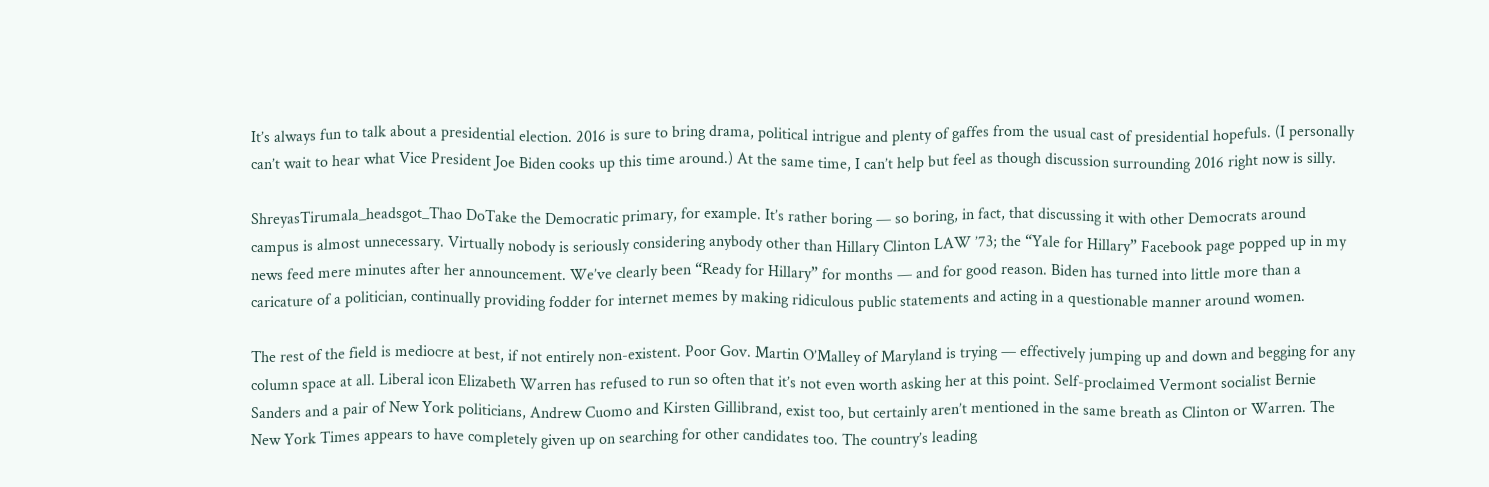It’s always fun to talk about a presidential election. 2016 is sure to bring drama, political intrigue and plenty of gaffes from the usual cast of presidential hopefuls. (I personally can’t wait to hear what Vice President Joe Biden cooks up this time around.) At the same time, I can’t help but feel as though discussion surrounding 2016 right now is silly.

ShreyasTirumala_headsgot_Thao DoTake the Democratic primary, for example. It’s rather boring — so boring, in fact, that discussing it with other Democrats around campus is almost unnecessary. Virtually nobody is seriously considering anybody other than Hillary Clinton LAW ’73; the “Yale for Hillary” Facebook page popped up in my news feed mere minutes after her announcement. We’ve clearly been “Ready for Hillary” for months — and for good reason. Biden has turned into little more than a caricature of a politician, continually providing fodder for internet memes by making ridiculous public statements and acting in a questionable manner around women.

The rest of the field is mediocre at best, if not entirely non-existent. Poor Gov. Martin O’Malley of Maryland is trying — effectively jumping up and down and begging for any column space at all. Liberal icon Elizabeth Warren has refused to run so often that it’s not even worth asking her at this point. Self-proclaimed Vermont socialist Bernie Sanders and a pair of New York politicians, Andrew Cuomo and Kirsten Gillibrand, exist too, but certainly aren’t mentioned in the same breath as Clinton or Warren. The New York Times appears to have completely given up on searching for other candidates too. The country’s leading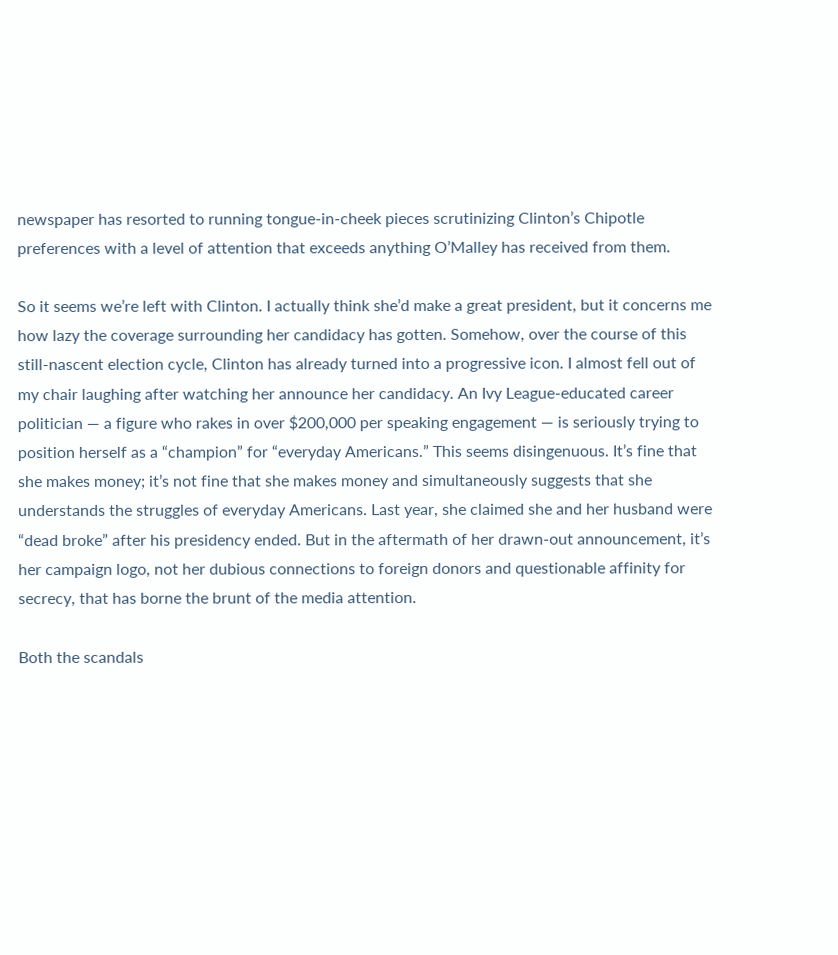newspaper has resorted to running tongue-in-cheek pieces scrutinizing Clinton’s Chipotle preferences with a level of attention that exceeds anything O’Malley has received from them.

So it seems we’re left with Clinton. I actually think she’d make a great president, but it concerns me how lazy the coverage surrounding her candidacy has gotten. Somehow, over the course of this still-nascent election cycle, Clinton has already turned into a progressive icon. I almost fell out of my chair laughing after watching her announce her candidacy. An Ivy League-educated career politician — a figure who rakes in over $200,000 per speaking engagement — is seriously trying to position herself as a “champion” for “everyday Americans.” This seems disingenuous. It’s fine that she makes money; it’s not fine that she makes money and simultaneously suggests that she understands the struggles of everyday Americans. Last year, she claimed she and her husband were “dead broke” after his presidency ended. But in the aftermath of her drawn-out announcement, it’s her campaign logo, not her dubious connections to foreign donors and questionable affinity for secrecy, that has borne the brunt of the media attention.

Both the scandals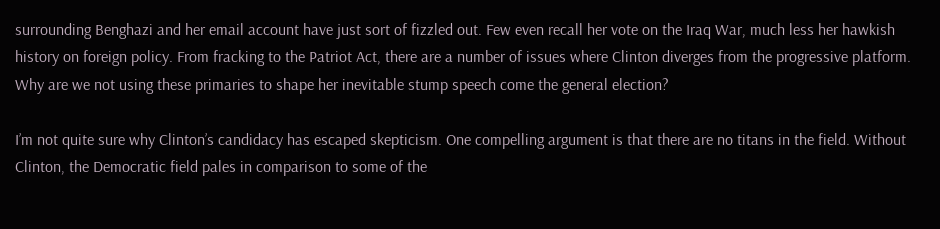surrounding Benghazi and her email account have just sort of fizzled out. Few even recall her vote on the Iraq War, much less her hawkish history on foreign policy. From fracking to the Patriot Act, there are a number of issues where Clinton diverges from the progressive platform. Why are we not using these primaries to shape her inevitable stump speech come the general election?

I’m not quite sure why Clinton’s candidacy has escaped skepticism. One compelling argument is that there are no titans in the field. Without Clinton, the Democratic field pales in comparison to some of the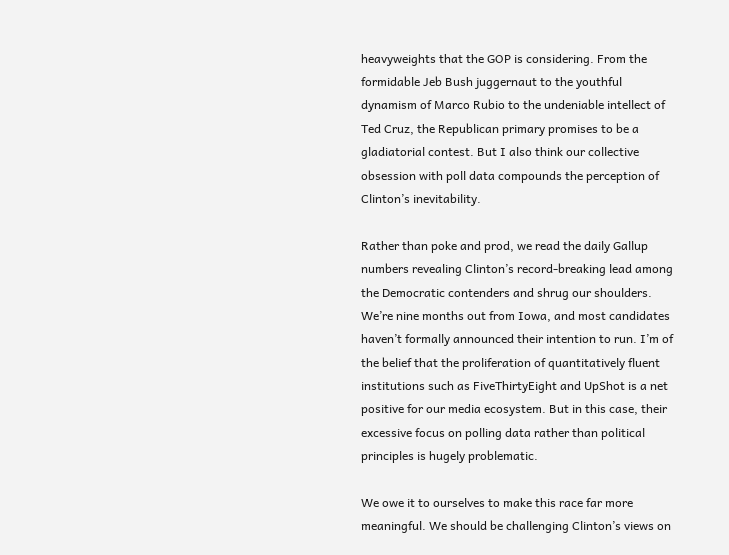heavyweights that the GOP is considering. From the formidable Jeb Bush juggernaut to the youthful dynamism of Marco Rubio to the undeniable intellect of Ted Cruz, the Republican primary promises to be a gladiatorial contest. But I also think our collective obsession with poll data compounds the perception of Clinton’s inevitability.

Rather than poke and prod, we read the daily Gallup numbers revealing Clinton’s record-breaking lead among the Democratic contenders and shrug our shoulders. We’re nine months out from Iowa, and most candidates haven’t formally announced their intention to run. I’m of the belief that the proliferation of quantitatively fluent institutions such as FiveThirtyEight and UpShot is a net positive for our media ecosystem. But in this case, their excessive focus on polling data rather than political principles is hugely problematic.

We owe it to ourselves to make this race far more meaningful. We should be challenging Clinton’s views on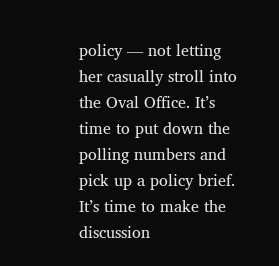policy — not letting her casually stroll into the Oval Office. It’s time to put down the polling numbers and pick up a policy brief. It’s time to make the discussion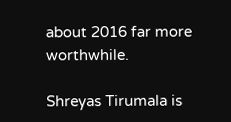about 2016 far more worthwhile.

Shreyas Tirumala is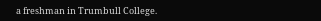a freshman in Trumbull College.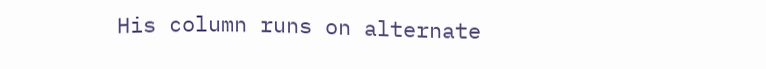His column runs on alternate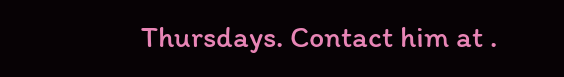Thursdays. Contact him at .